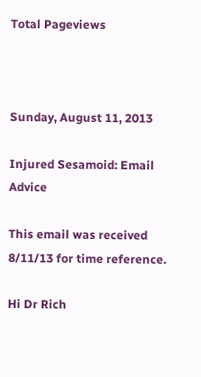Total Pageviews



Sunday, August 11, 2013

Injured Sesamoid: Email Advice

This email was received 8/11/13 for time reference.

Hi Dr Rich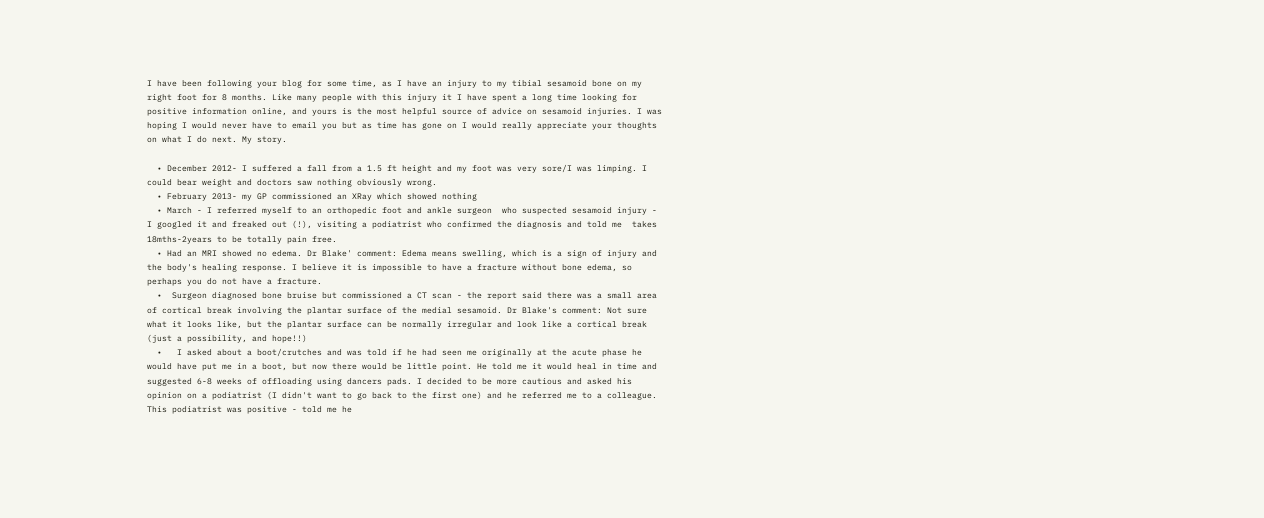I have been following your blog for some time, as I have an injury to my tibial sesamoid bone on my right foot for 8 months. Like many people with this injury it I have spent a long time looking for positive information online, and yours is the most helpful source of advice on sesamoid injuries. I was hoping I would never have to email you but as time has gone on I would really appreciate your thoughts on what I do next. My story.

  • December 2012- I suffered a fall from a 1.5 ft height and my foot was very sore/I was limping. I could bear weight and doctors saw nothing obviously wrong.
  • February 2013- my GP commissioned an XRay which showed nothing
  • March - I referred myself to an orthopedic foot and ankle surgeon  who suspected sesamoid injury - I googled it and freaked out (!), visiting a podiatrist who confirmed the diagnosis and told me  takes 18mths-2years to be totally pain free.
  • Had an MRI showed no edema. Dr Blake' comment: Edema means swelling, which is a sign of injury and the body's healing response. I believe it is impossible to have a fracture without bone edema, so perhaps you do not have a fracture.
  •  Surgeon diagnosed bone bruise but commissioned a CT scan - the report said there was a small area of cortical break involving the plantar surface of the medial sesamoid. Dr Blake's comment: Not sure what it looks like, but the plantar surface can be normally irregular and look like a cortical break (just a possibility, and hope!!)
  •   I asked about a boot/crutches and was told if he had seen me originally at the acute phase he would have put me in a boot, but now there would be little point. He told me it would heal in time and suggested 6-8 weeks of offloading using dancers pads. I decided to be more cautious and asked his opinion on a podiatrist (I didn't want to go back to the first one) and he referred me to a colleague. This podiatrist was positive - told me he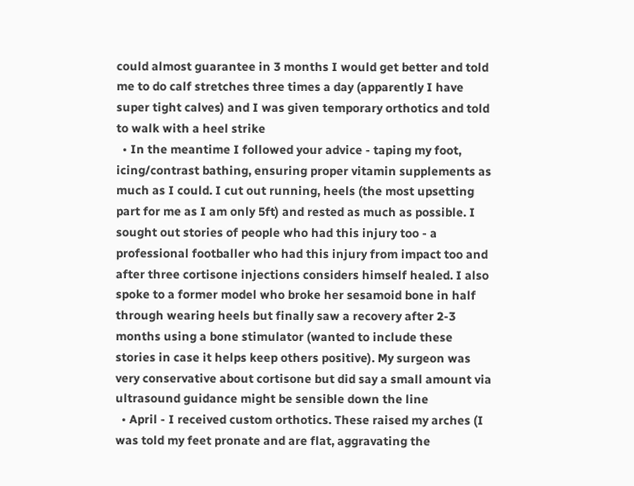could almost guarantee in 3 months I would get better and told me to do calf stretches three times a day (apparently I have super tight calves) and I was given temporary orthotics and told to walk with a heel strike
  • In the meantime I followed your advice - taping my foot, icing/contrast bathing, ensuring proper vitamin supplements as much as I could. I cut out running, heels (the most upsetting part for me as I am only 5ft) and rested as much as possible. I sought out stories of people who had this injury too - a professional footballer who had this injury from impact too and after three cortisone injections considers himself healed. I also spoke to a former model who broke her sesamoid bone in half through wearing heels but finally saw a recovery after 2-3 months using a bone stimulator (wanted to include these stories in case it helps keep others positive). My surgeon was very conservative about cortisone but did say a small amount via ultrasound guidance might be sensible down the line
  • April - I received custom orthotics. These raised my arches (I was told my feet pronate and are flat, aggravating the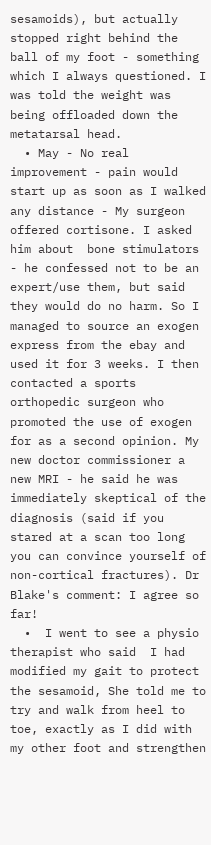sesamoids), but actually stopped right behind the ball of my foot - something which I always questioned. I was told the weight was being offloaded down the metatarsal head.
  • May - No real improvement - pain would start up as soon as I walked any distance - My surgeon offered cortisone. I asked him about  bone stimulators - he confessed not to be an expert/use them, but said they would do no harm. So I managed to source an exogen express from the ebay and used it for 3 weeks. I then contacted a sports orthopedic surgeon who promoted the use of exogen for as a second opinion. My new doctor commissioner a new MRI - he said he was immediately skeptical of the diagnosis (said if you stared at a scan too long you can convince yourself of non-cortical fractures). Dr Blake's comment: I agree so far!
  •  I went to see a physio therapist who said  I had modified my gait to protect the sesamoid, She told me to try and walk from heel to toe, exactly as I did with my other foot and strengthen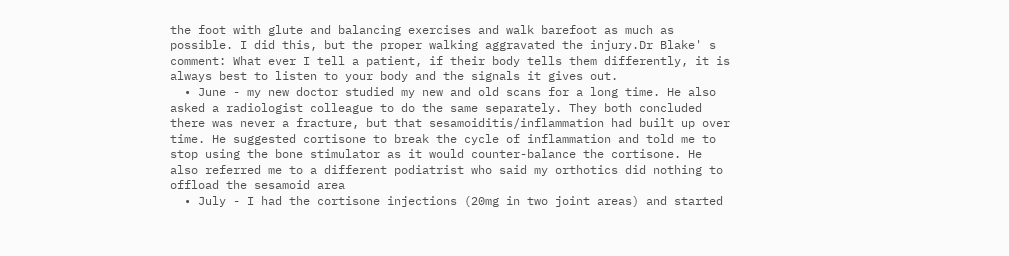the foot with glute and balancing exercises and walk barefoot as much as possible. I did this, but the proper walking aggravated the injury.Dr Blake' s comment: What ever I tell a patient, if their body tells them differently, it is always best to listen to your body and the signals it gives out.
  • June - my new doctor studied my new and old scans for a long time. He also asked a radiologist colleague to do the same separately. They both concluded there was never a fracture, but that sesamoiditis/inflammation had built up over time. He suggested cortisone to break the cycle of inflammation and told me to stop using the bone stimulator as it would counter-balance the cortisone. He also referred me to a different podiatrist who said my orthotics did nothing to offload the sesamoid area
  • July - I had the cortisone injections (20mg in two joint areas) and started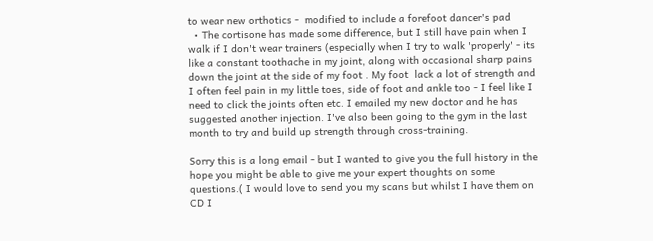to wear new orthotics -  modified to include a forefoot dancer's pad
  • The cortisone has made some difference, but I still have pain when I walk if I don't wear trainers (especially when I try to walk 'properly' - its like a constant toothache in my joint, along with occasional sharp pains down the joint at the side of my foot . My foot  lack a lot of strength and I often feel pain in my little toes, side of foot and ankle too - I feel like I need to click the joints often etc. I emailed my new doctor and he has suggested another injection. I've also been going to the gym in the last month to try and build up strength through cross-training.

Sorry this is a long email - but I wanted to give you the full history in the hope you might be able to give me your expert thoughts on some questions.( I would love to send you my scans but whilst I have them on CD I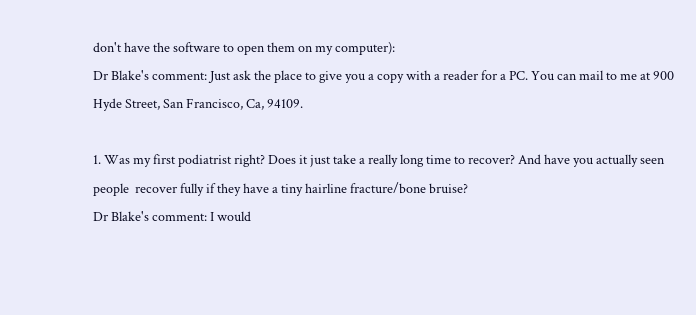don't have the software to open them on my computer):
Dr Blake's comment: Just ask the place to give you a copy with a reader for a PC. You can mail to me at 900 Hyde Street, San Francisco, Ca, 94109.

1. Was my first podiatrist right? Does it just take a really long time to recover? And have you actually seen people  recover fully if they have a tiny hairline fracture/bone bruise?
Dr Blake's comment: I would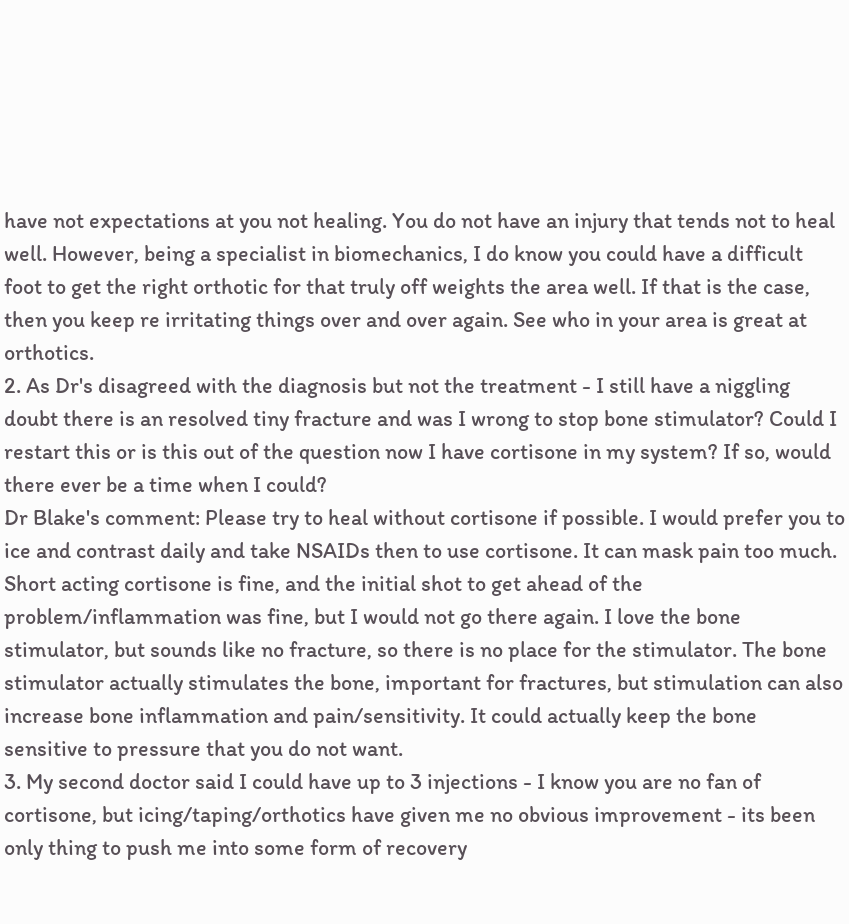have not expectations at you not healing. You do not have an injury that tends not to heal well. However, being a specialist in biomechanics, I do know you could have a difficult foot to get the right orthotic for that truly off weights the area well. If that is the case, then you keep re irritating things over and over again. See who in your area is great at orthotics.
2. As Dr's disagreed with the diagnosis but not the treatment - I still have a niggling doubt there is an resolved tiny fracture and was I wrong to stop bone stimulator? Could I restart this or is this out of the question now I have cortisone in my system? If so, would there ever be a time when I could?
Dr Blake's comment: Please try to heal without cortisone if possible. I would prefer you to ice and contrast daily and take NSAIDs then to use cortisone. It can mask pain too much. Short acting cortisone is fine, and the initial shot to get ahead of the problem/inflammation was fine, but I would not go there again. I love the bone stimulator, but sounds like no fracture, so there is no place for the stimulator. The bone stimulator actually stimulates the bone, important for fractures, but stimulation can also increase bone inflammation and pain/sensitivity. It could actually keep the bone sensitive to pressure that you do not want.
3. My second doctor said I could have up to 3 injections - I know you are no fan of cortisone, but icing/taping/orthotics have given me no obvious improvement - its been only thing to push me into some form of recovery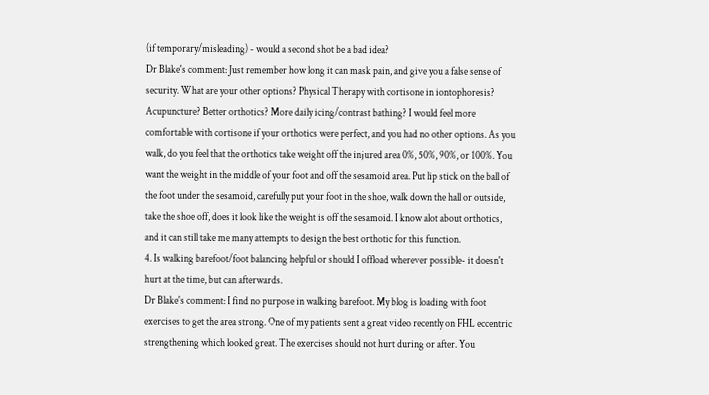(if temporary/misleading) - would a second shot be a bad idea?
Dr Blake's comment: Just remember how long it can mask pain, and give you a false sense of security. What are your other options? Physical Therapy with cortisone in iontophoresis? Acupuncture? Better orthotics? More daily icing/contrast bathing? I would feel more comfortable with cortisone if your orthotics were perfect, and you had no other options. As you walk, do you feel that the orthotics take weight off the injured area 0%, 50%, 90%, or 100%. You want the weight in the middle of your foot and off the sesamoid area. Put lip stick on the ball of the foot under the sesamoid, carefully put your foot in the shoe, walk down the hall or outside, take the shoe off, does it look like the weight is off the sesamoid. I know alot about orthotics, and it can still take me many attempts to design the best orthotic for this function.
4. Is walking barefoot/foot balancing helpful or should I offload wherever possible- it doesn't hurt at the time, but can afterwards.
Dr Blake's comment: I find no purpose in walking barefoot. My blog is loading with foot exercises to get the area strong. One of my patients sent a great video recently on FHL eccentric strengthening which looked great. The exercises should not hurt during or after. You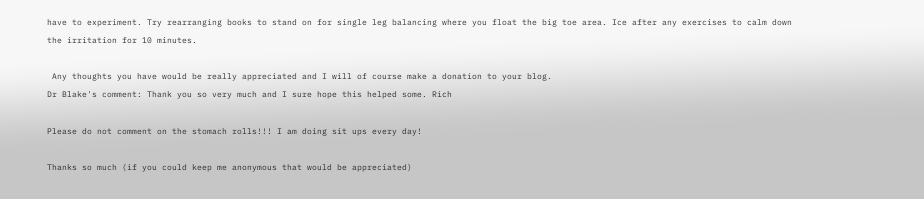have to experiment. Try rearranging books to stand on for single leg balancing where you float the big toe area. Ice after any exercises to calm down the irritation for 10 minutes.

 Any thoughts you have would be really appreciated and I will of course make a donation to your blog.
Dr Blake's comment: Thank you so very much and I sure hope this helped some. Rich

Please do not comment on the stomach rolls!!! I am doing sit ups every day!

Thanks so much (if you could keep me anonymous that would be appreciated)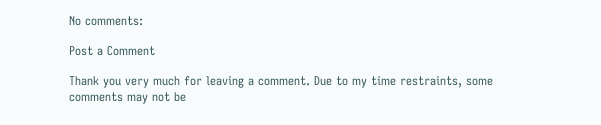No comments:

Post a Comment

Thank you very much for leaving a comment. Due to my time restraints, some comments may not be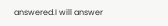answered.I will answer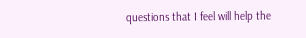questions that I feel will help the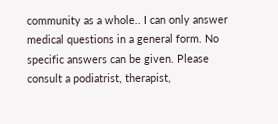community as a whole.. I can only answer medical questions in a general form. No specific answers can be given. Please consult a podiatrist, therapist,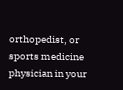orthopedist, or sports medicine physician in your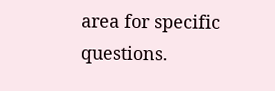area for specific questions.